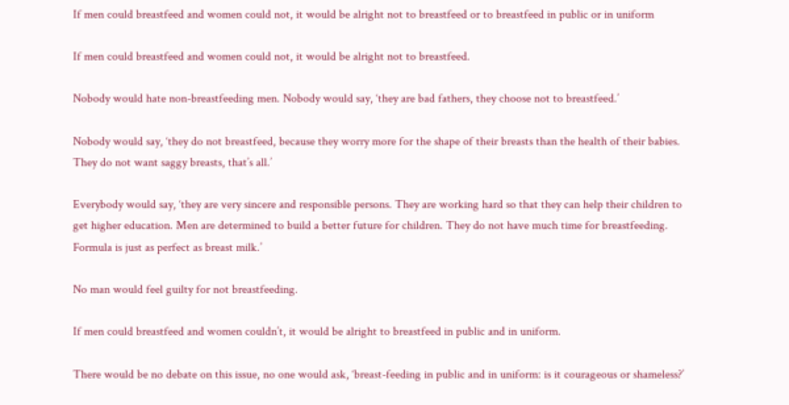If men could breastfeed and women could not, it would be alright not to breastfeed or to breastfeed in public or in uniform

If men could breastfeed and women could not, it would be alright not to breastfeed.

Nobody would hate non-breastfeeding men. Nobody would say, ‘they are bad fathers, they choose not to breastfeed.’

Nobody would say, ‘they do not breastfeed, because they worry more for the shape of their breasts than the health of their babies. They do not want saggy breasts, that’s all.’

Everybody would say, ‘they are very sincere and responsible persons. They are working hard so that they can help their children to get higher education. Men are determined to build a better future for children. They do not have much time for breastfeeding. Formula is just as perfect as breast milk.’

No man would feel guilty for not breastfeeding.

If men could breastfeed and women couldn’t, it would be alright to breastfeed in public and in uniform.

There would be no debate on this issue, no one would ask, ‘breast-feeding in public and in uniform: is it courageous or shameless?’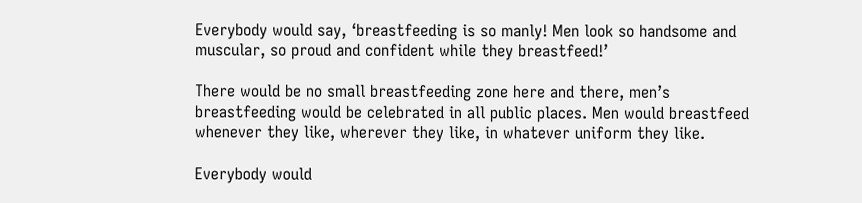Everybody would say, ‘breastfeeding is so manly! Men look so handsome and muscular, so proud and confident while they breastfeed!’

There would be no small breastfeeding zone here and there, men’s breastfeeding would be celebrated in all public places. Men would breastfeed whenever they like, wherever they like, in whatever uniform they like.

Everybody would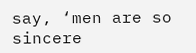say, ‘men are so sincere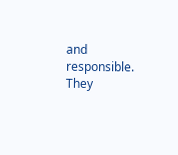and responsible. They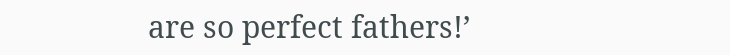are so perfect fathers!’